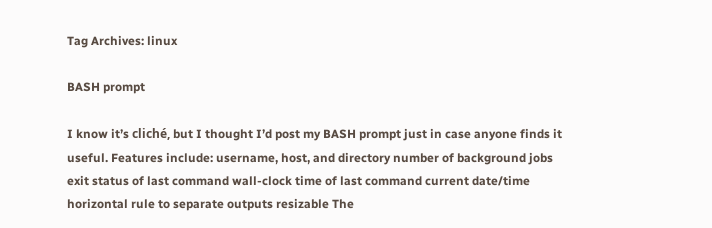Tag Archives: linux

BASH prompt

I know it’s cliché, but I thought I’d post my BASH prompt just in case anyone finds it useful. Features include: username, host, and directory number of background jobs exit status of last command wall-clock time of last command current date/time horizontal rule to separate outputs resizable The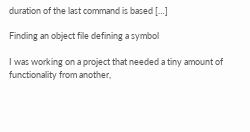duration of the last command is based […]

Finding an object file defining a symbol

I was working on a project that needed a tiny amount of functionality from another,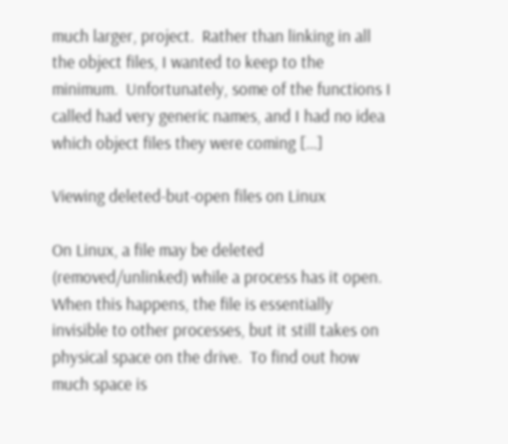much larger, project.  Rather than linking in all the object files, I wanted to keep to the minimum.  Unfortunately, some of the functions I called had very generic names, and I had no idea which object files they were coming […]

Viewing deleted-but-open files on Linux

On Linux, a file may be deleted (removed/unlinked) while a process has it open.  When this happens, the file is essentially invisible to other processes, but it still takes on physical space on the drive.  To find out how much space is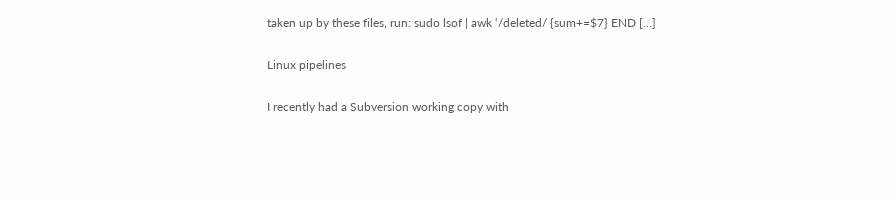taken up by these files, run: sudo lsof | awk ‘/deleted/ {sum+=$7} END […]

Linux pipelines

I recently had a Subversion working copy with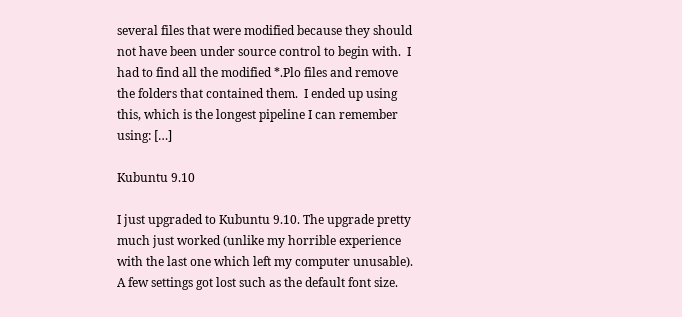several files that were modified because they should not have been under source control to begin with.  I had to find all the modified *.Plo files and remove the folders that contained them.  I ended up using this, which is the longest pipeline I can remember using: […]

Kubuntu 9.10

I just upgraded to Kubuntu 9.10. The upgrade pretty much just worked (unlike my horrible experience with the last one which left my computer unusable). A few settings got lost such as the default font size.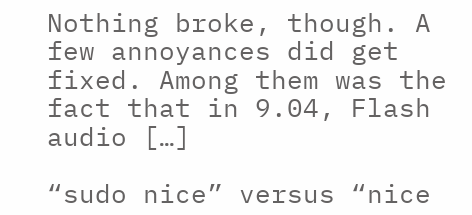Nothing broke, though. A few annoyances did get fixed. Among them was the fact that in 9.04, Flash audio […]

“sudo nice” versus “nice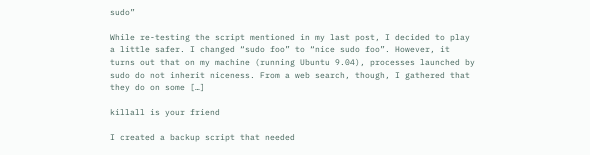sudo”

While re-testing the script mentioned in my last post, I decided to play a little safer. I changed “sudo foo” to “nice sudo foo”. However, it turns out that on my machine (running Ubuntu 9.04), processes launched by sudo do not inherit niceness. From a web search, though, I gathered that they do on some […]

killall is your friend

I created a backup script that needed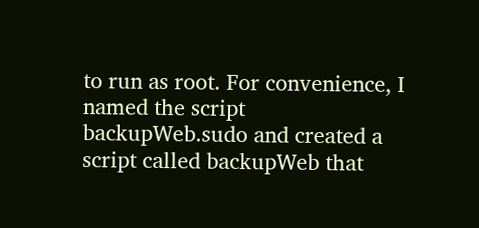to run as root. For convenience, I named the script backupWeb.sudo and created a script called backupWeb that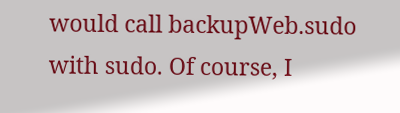would call backupWeb.sudo with sudo. Of course, I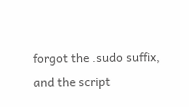forgot the .sudo suffix, and the script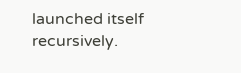launched itself recursively.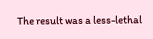The result was a less-lethal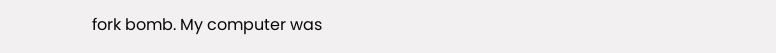fork bomb. My computer was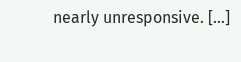nearly unresponsive. […]